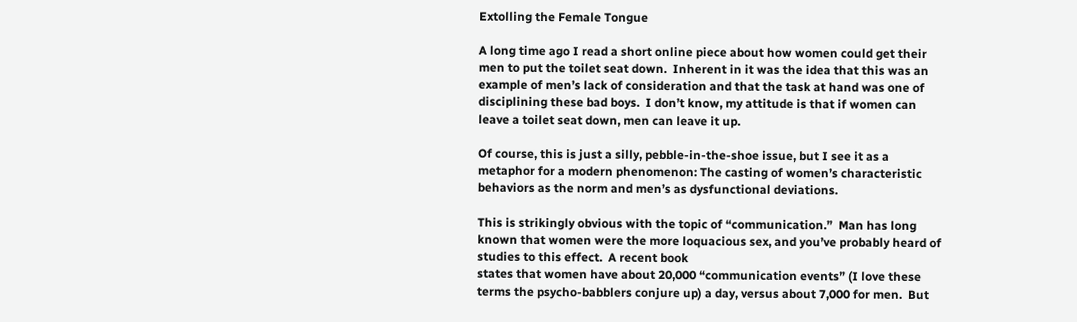Extolling the Female Tongue

A long time ago I read a short online piece about how women could get their men to put the toilet seat down.  Inherent in it was the idea that this was an example of men’s lack of consideration and that the task at hand was one of disciplining these bad boys.  I don’t know, my attitude is that if women can leave a toilet seat down, men can leave it up.

Of course, this is just a silly, pebble-in-the-shoe issue, but I see it as a metaphor for a modern phenomenon: The casting of women’s characteristic behaviors as the norm and men’s as dysfunctional deviations.

This is strikingly obvious with the topic of “communication.”  Man has long known that women were the more loquacious sex, and you’ve probably heard of studies to this effect.  A recent book
states that women have about 20,000 “communication events” (I love these terms the psycho-babblers conjure up) a day, versus about 7,000 for men.  But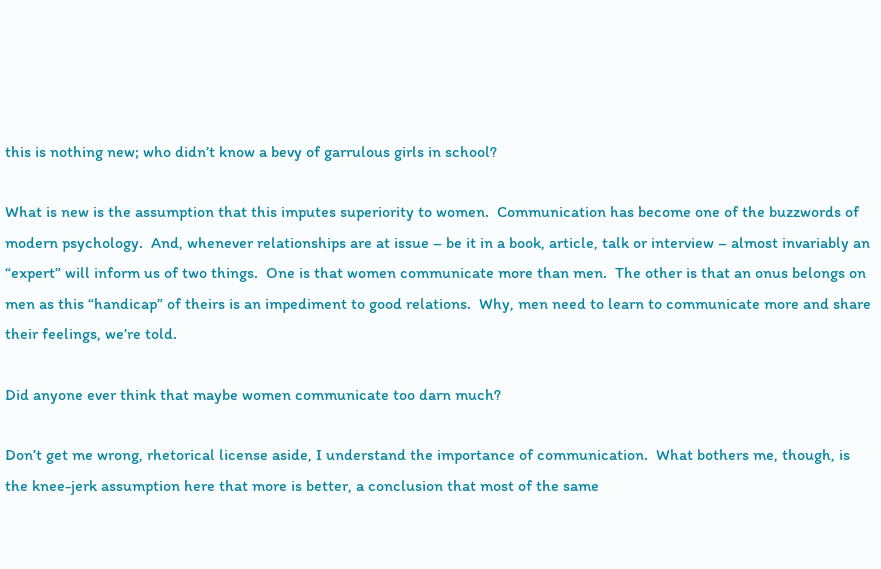this is nothing new; who didn’t know a bevy of garrulous girls in school?

What is new is the assumption that this imputes superiority to women.  Communication has become one of the buzzwords of modern psychology.  And, whenever relationships are at issue – be it in a book, article, talk or interview – almost invariably an “expert” will inform us of two things.  One is that women communicate more than men.  The other is that an onus belongs on men as this “handicap” of theirs is an impediment to good relations.  Why, men need to learn to communicate more and share their feelings, we’re told.

Did anyone ever think that maybe women communicate too darn much?

Don’t get me wrong, rhetorical license aside, I understand the importance of communication.  What bothers me, though, is the knee-jerk assumption here that more is better, a conclusion that most of the same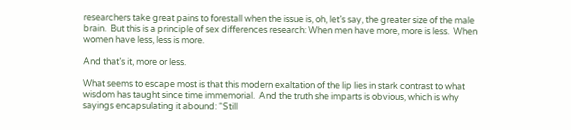researchers take great pains to forestall when the issue is, oh, let’s say, the greater size of the male brain.  But this is a principle of sex differences research: When men have more, more is less.  When women have less, less is more.

And that’s it, more or less.

What seems to escape most is that this modern exaltation of the lip lies in stark contrast to what wisdom has taught since time immemorial.  And the truth she imparts is obvious, which is why sayings encapsulating it abound: “Still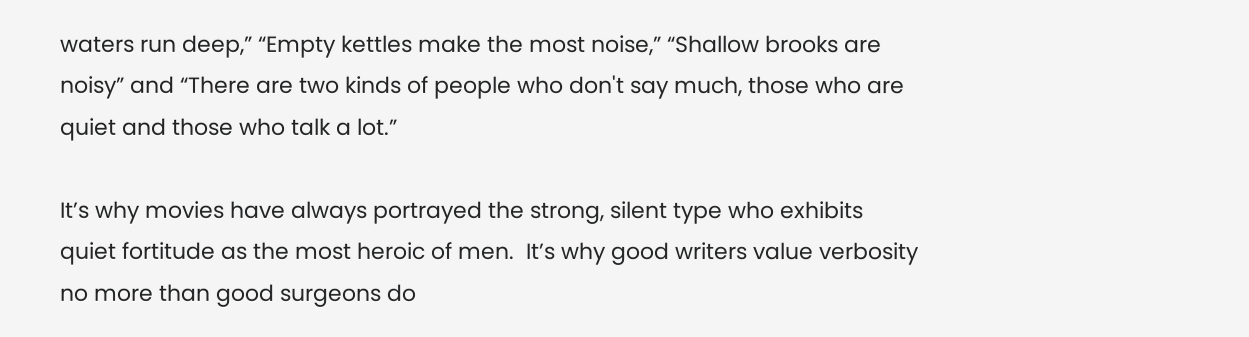waters run deep,” “Empty kettles make the most noise,” “Shallow brooks are noisy” and “There are two kinds of people who don't say much, those who are quiet and those who talk a lot.”

It’s why movies have always portrayed the strong, silent type who exhibits quiet fortitude as the most heroic of men.  It’s why good writers value verbosity no more than good surgeons do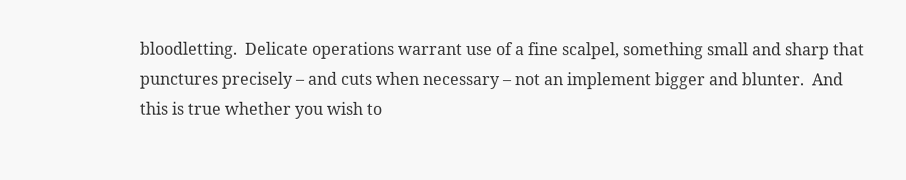bloodletting.  Delicate operations warrant use of a fine scalpel, something small and sharp that punctures precisely – and cuts when necessary – not an implement bigger and blunter.  And this is true whether you wish to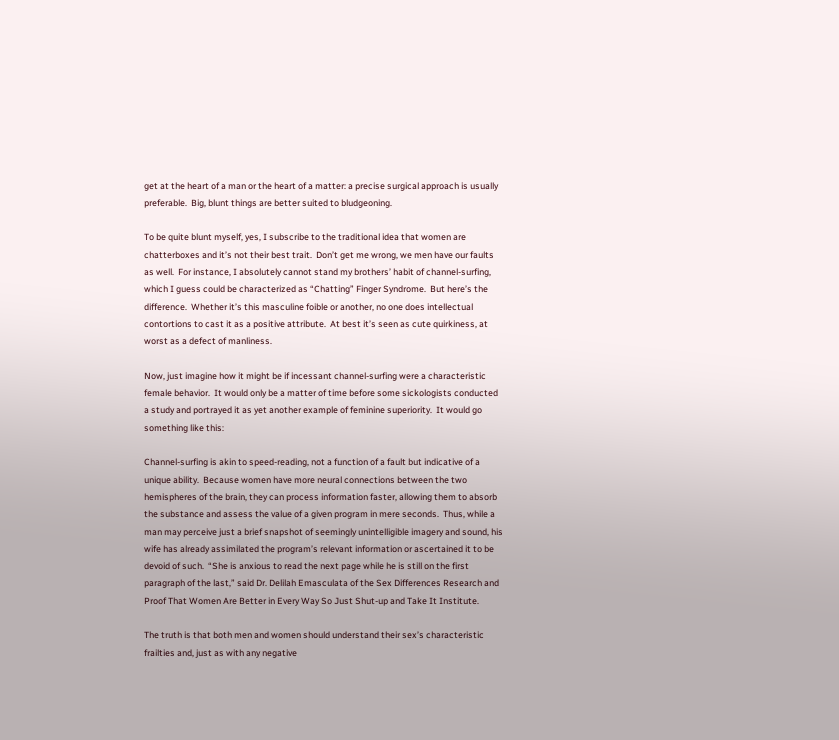get at the heart of a man or the heart of a matter: a precise surgical approach is usually preferable.  Big, blunt things are better suited to bludgeoning.

To be quite blunt myself, yes, I subscribe to the traditional idea that women are chatterboxes and it’s not their best trait.  Don’t get me wrong, we men have our faults as well.  For instance, I absolutely cannot stand my brothers’ habit of channel-surfing, which I guess could be characterized as “Chatting” Finger Syndrome.  But here’s the difference.  Whether it’s this masculine foible or another, no one does intellectual contortions to cast it as a positive attribute.  At best it’s seen as cute quirkiness, at worst as a defect of manliness.

Now, just imagine how it might be if incessant channel-surfing were a characteristic female behavior.  It would only be a matter of time before some sickologists conducted a study and portrayed it as yet another example of feminine superiority.  It would go something like this:

Channel-surfing is akin to speed-reading, not a function of a fault but indicative of a unique ability.  Because women have more neural connections between the two hemispheres of the brain, they can process information faster, allowing them to absorb the substance and assess the value of a given program in mere seconds.  Thus, while a man may perceive just a brief snapshot of seemingly unintelligible imagery and sound, his wife has already assimilated the program’s relevant information or ascertained it to be devoid of such.  “She is anxious to read the next page while he is still on the first paragraph of the last,” said Dr. Delilah Emasculata of the Sex Differences Research and Proof That Women Are Better in Every Way So Just Shut-up and Take It Institute.

The truth is that both men and women should understand their sex’s characteristic frailties and, just as with any negative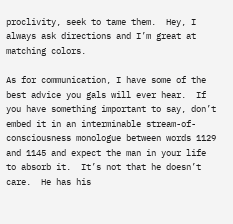proclivity, seek to tame them.  Hey, I always ask directions and I’m great at matching colors.

As for communication, I have some of the best advice you gals will ever hear.  If you have something important to say, don’t embed it in an interminable stream-of-consciousness monologue between words 1129 and 1145 and expect the man in your life to absorb it.  It’s not that he doesn’t care.  He has his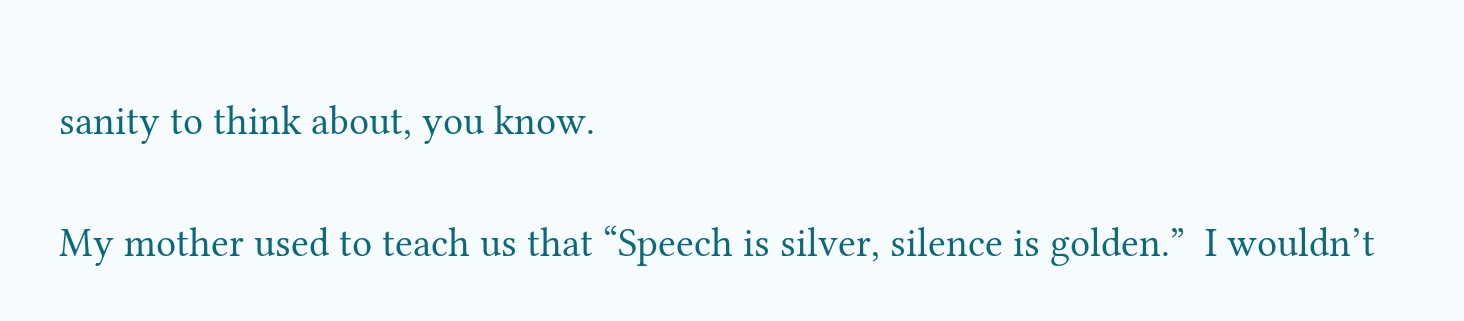sanity to think about, you know.

My mother used to teach us that “Speech is silver, silence is golden.”  I wouldn’t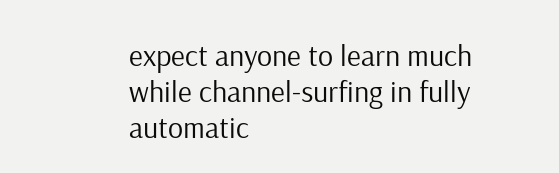expect anyone to learn much while channel-surfing in fully automatic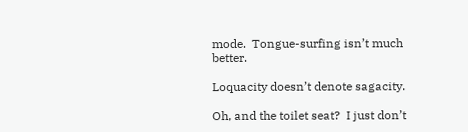mode.  Tongue-surfing isn’t much better.

Loquacity doesn’t denote sagacity.

Oh, and the toilet seat?  I just don’t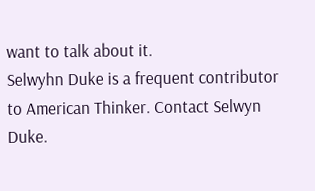want to talk about it.
Selwyhn Duke is a frequent contributor to American Thinker. Contact Selwyn Duke.